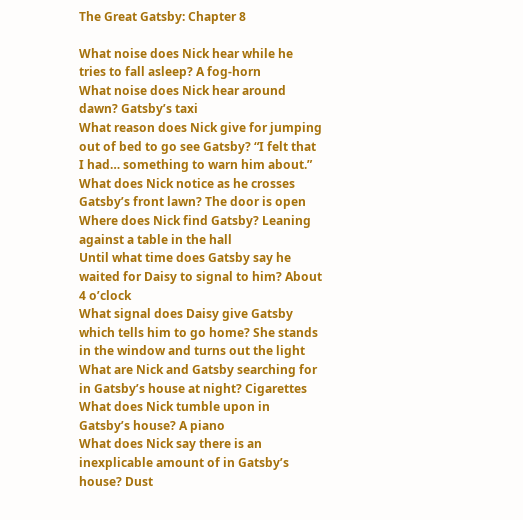The Great Gatsby: Chapter 8

What noise does Nick hear while he tries to fall asleep? A fog-horn
What noise does Nick hear around dawn? Gatsby’s taxi
What reason does Nick give for jumping out of bed to go see Gatsby? “I felt that I had… something to warn him about.”
What does Nick notice as he crosses Gatsby’s front lawn? The door is open
Where does Nick find Gatsby? Leaning against a table in the hall
Until what time does Gatsby say he waited for Daisy to signal to him? About 4 o’clock
What signal does Daisy give Gatsby which tells him to go home? She stands in the window and turns out the light
What are Nick and Gatsby searching for in Gatsby’s house at night? Cigarettes
What does Nick tumble upon in Gatsby’s house? A piano
What does Nick say there is an inexplicable amount of in Gatsby’s house? Dust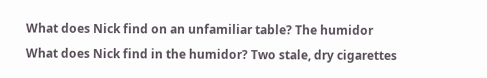What does Nick find on an unfamiliar table? The humidor
What does Nick find in the humidor? Two stale, dry cigarettes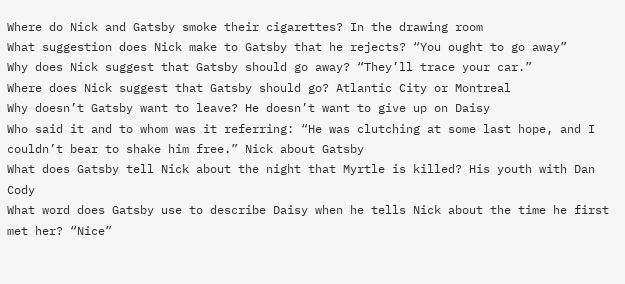Where do Nick and Gatsby smoke their cigarettes? In the drawing room
What suggestion does Nick make to Gatsby that he rejects? “You ought to go away”
Why does Nick suggest that Gatsby should go away? “They’ll trace your car.”
Where does Nick suggest that Gatsby should go? Atlantic City or Montreal
Why doesn’t Gatsby want to leave? He doesn’t want to give up on Daisy
Who said it and to whom was it referring: “He was clutching at some last hope, and I couldn’t bear to shake him free.” Nick about Gatsby
What does Gatsby tell Nick about the night that Myrtle is killed? His youth with Dan Cody
What word does Gatsby use to describe Daisy when he tells Nick about the time he first met her? “Nice”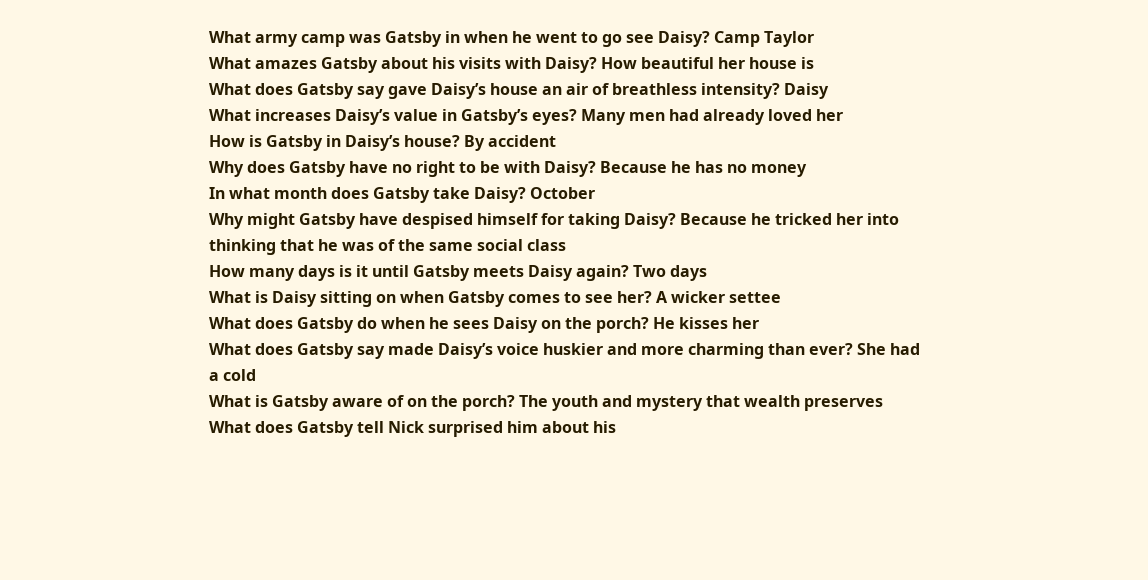What army camp was Gatsby in when he went to go see Daisy? Camp Taylor
What amazes Gatsby about his visits with Daisy? How beautiful her house is
What does Gatsby say gave Daisy’s house an air of breathless intensity? Daisy
What increases Daisy’s value in Gatsby’s eyes? Many men had already loved her
How is Gatsby in Daisy’s house? By accident
Why does Gatsby have no right to be with Daisy? Because he has no money
In what month does Gatsby take Daisy? October
Why might Gatsby have despised himself for taking Daisy? Because he tricked her into thinking that he was of the same social class
How many days is it until Gatsby meets Daisy again? Two days
What is Daisy sitting on when Gatsby comes to see her? A wicker settee
What does Gatsby do when he sees Daisy on the porch? He kisses her
What does Gatsby say made Daisy’s voice huskier and more charming than ever? She had a cold
What is Gatsby aware of on the porch? The youth and mystery that wealth preserves
What does Gatsby tell Nick surprised him about his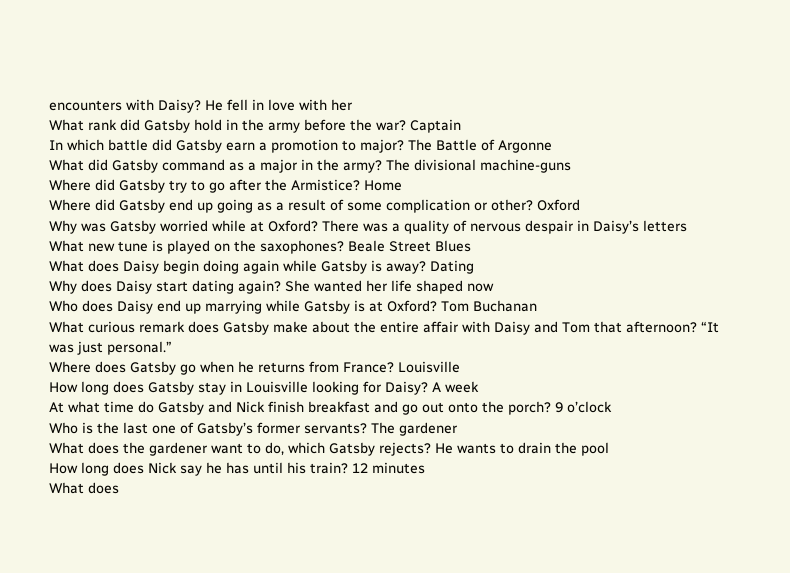encounters with Daisy? He fell in love with her
What rank did Gatsby hold in the army before the war? Captain
In which battle did Gatsby earn a promotion to major? The Battle of Argonne
What did Gatsby command as a major in the army? The divisional machine-guns
Where did Gatsby try to go after the Armistice? Home
Where did Gatsby end up going as a result of some complication or other? Oxford
Why was Gatsby worried while at Oxford? There was a quality of nervous despair in Daisy’s letters
What new tune is played on the saxophones? Beale Street Blues
What does Daisy begin doing again while Gatsby is away? Dating
Why does Daisy start dating again? She wanted her life shaped now
Who does Daisy end up marrying while Gatsby is at Oxford? Tom Buchanan
What curious remark does Gatsby make about the entire affair with Daisy and Tom that afternoon? “It was just personal.”
Where does Gatsby go when he returns from France? Louisville
How long does Gatsby stay in Louisville looking for Daisy? A week
At what time do Gatsby and Nick finish breakfast and go out onto the porch? 9 o’clock
Who is the last one of Gatsby’s former servants? The gardener
What does the gardener want to do, which Gatsby rejects? He wants to drain the pool
How long does Nick say he has until his train? 12 minutes
What does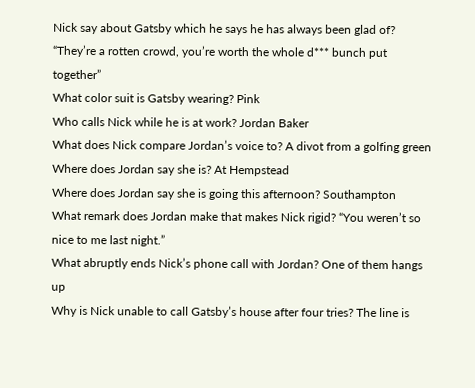Nick say about Gatsby which he says he has always been glad of? “They’re a rotten crowd, you’re worth the whole d*** bunch put together”
What color suit is Gatsby wearing? Pink
Who calls Nick while he is at work? Jordan Baker
What does Nick compare Jordan’s voice to? A divot from a golfing green
Where does Jordan say she is? At Hempstead
Where does Jordan say she is going this afternoon? Southampton
What remark does Jordan make that makes Nick rigid? “You weren’t so nice to me last night.”
What abruptly ends Nick’s phone call with Jordan? One of them hangs up
Why is Nick unable to call Gatsby’s house after four tries? The line is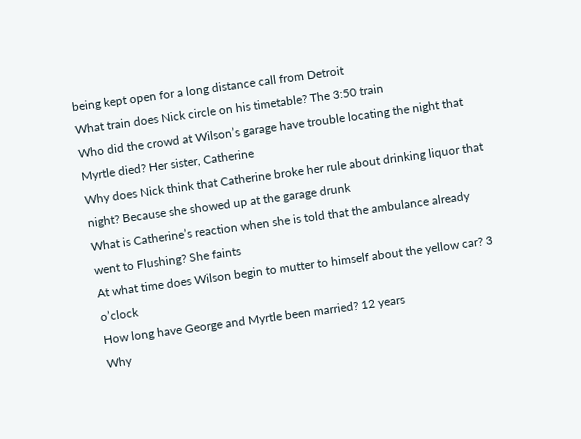being kept open for a long distance call from Detroit
What train does Nick circle on his timetable? The 3:50 train
Who did the crowd at Wilson’s garage have trouble locating the night that Myrtle died? Her sister, Catherine
Why does Nick think that Catherine broke her rule about drinking liquor that night? Because she showed up at the garage drunk
What is Catherine’s reaction when she is told that the ambulance already went to Flushing? She faints
At what time does Wilson begin to mutter to himself about the yellow car? 3 o’clock
How long have George and Myrtle been married? 12 years
Why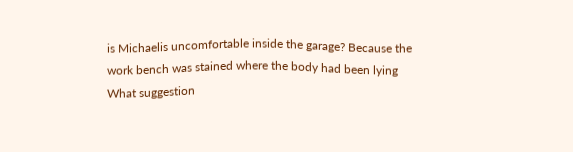is Michaelis uncomfortable inside the garage? Because the work bench was stained where the body had been lying
What suggestion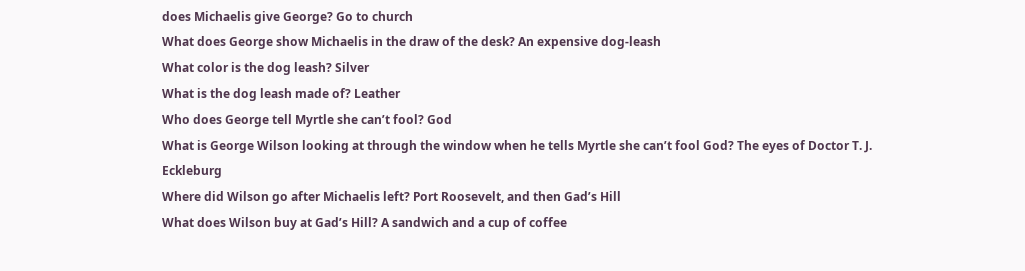does Michaelis give George? Go to church
What does George show Michaelis in the draw of the desk? An expensive dog-leash
What color is the dog leash? Silver
What is the dog leash made of? Leather
Who does George tell Myrtle she can’t fool? God
What is George Wilson looking at through the window when he tells Myrtle she can’t fool God? The eyes of Doctor T. J. Eckleburg
Where did Wilson go after Michaelis left? Port Roosevelt, and then Gad’s Hill
What does Wilson buy at Gad’s Hill? A sandwich and a cup of coffee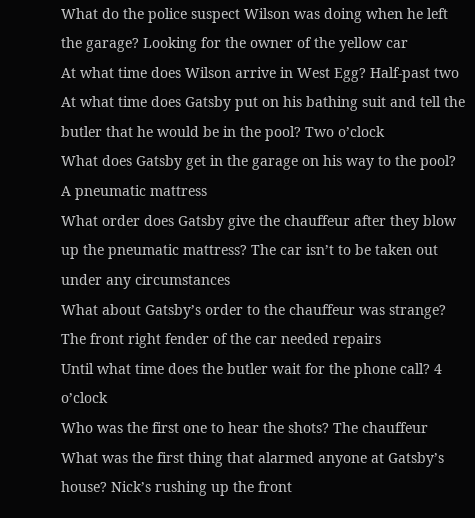What do the police suspect Wilson was doing when he left the garage? Looking for the owner of the yellow car
At what time does Wilson arrive in West Egg? Half-past two
At what time does Gatsby put on his bathing suit and tell the butler that he would be in the pool? Two o’clock
What does Gatsby get in the garage on his way to the pool? A pneumatic mattress
What order does Gatsby give the chauffeur after they blow up the pneumatic mattress? The car isn’t to be taken out under any circumstances
What about Gatsby’s order to the chauffeur was strange? The front right fender of the car needed repairs
Until what time does the butler wait for the phone call? 4 o’clock
Who was the first one to hear the shots? The chauffeur
What was the first thing that alarmed anyone at Gatsby’s house? Nick’s rushing up the front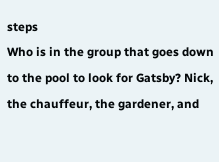steps
Who is in the group that goes down to the pool to look for Gatsby? Nick, the chauffeur, the gardener, and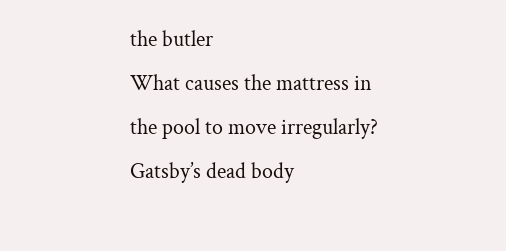the butler
What causes the mattress in the pool to move irregularly? Gatsby’s dead body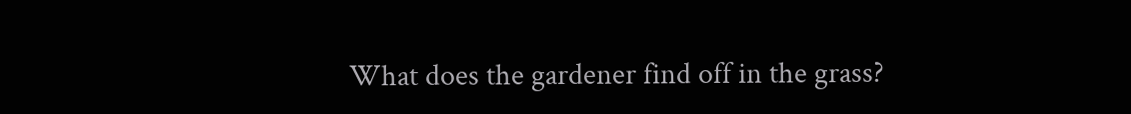What does the gardener find off in the grass?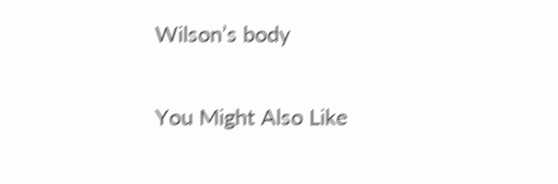Wilson’s body

You Might Also Like